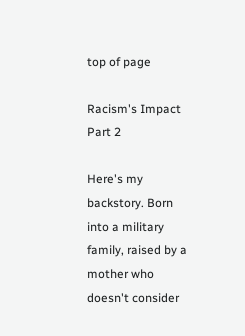top of page

Racism's Impact Part 2

Here's my backstory. Born into a military family, raised by a mother who doesn't consider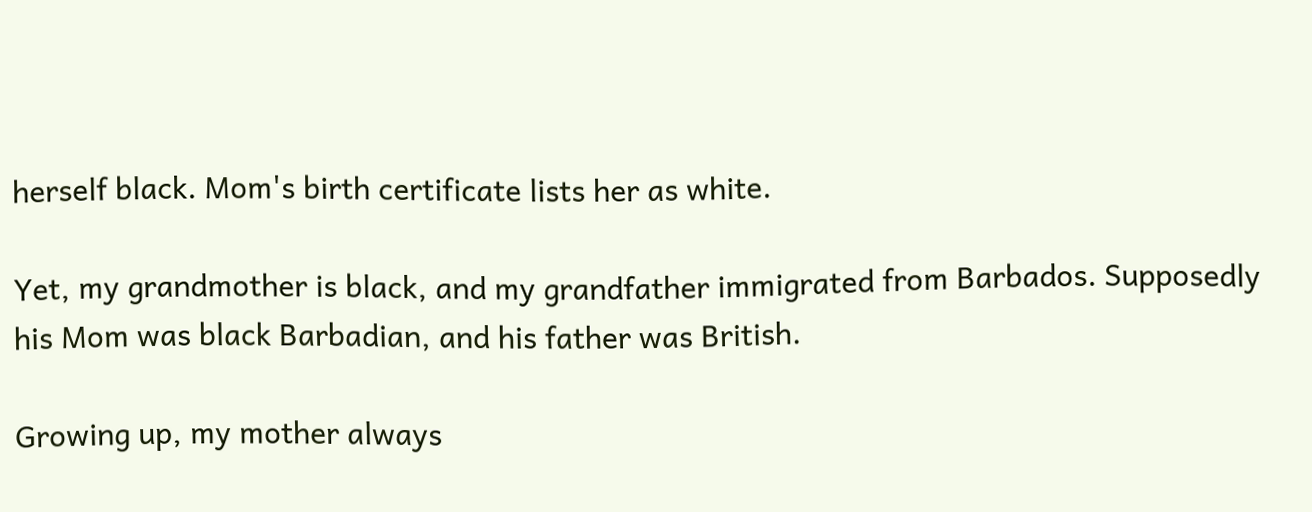herself black. Mom's birth certificate lists her as white.

Yet, my grandmother is black, and my grandfather immigrated from Barbados. Supposedly his Mom was black Barbadian, and his father was British.

Growing up, my mother always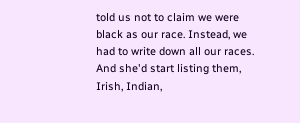told us not to claim we were black as our race. Instead, we had to write down all our races. And she'd start listing them, Irish, Indian,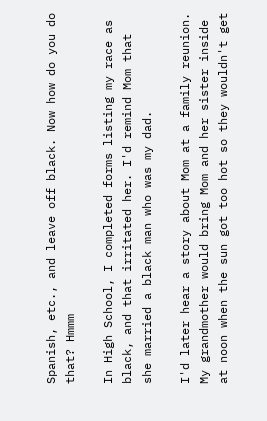Spanish, etc., and leave off black. Now how do you do that? Hmmm

In High School, I completed forms listing my race as black, and that irritated her. I'd remind Mom that she married a black man who was my dad.

I'd later hear a story about Mom at a family reunion. My grandmother would bring Mom and her sister inside at noon when the sun got too hot so they wouldn't get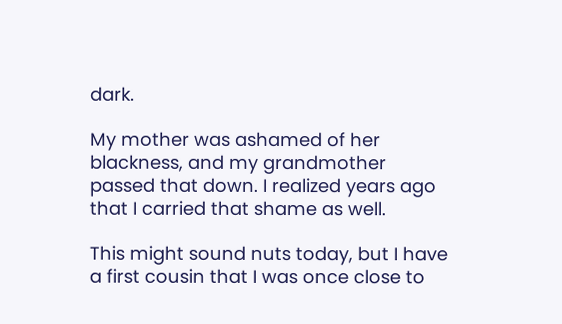dark.

My mother was ashamed of her blackness, and my grandmother passed that down. I realized years ago that I carried that shame as well.

This might sound nuts today, but I have a first cousin that I was once close to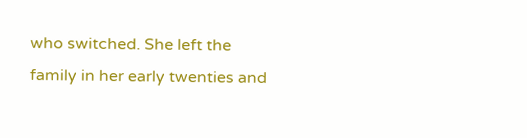who switched. She left the family in her early twenties and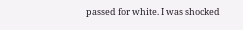passed for white. I was shocked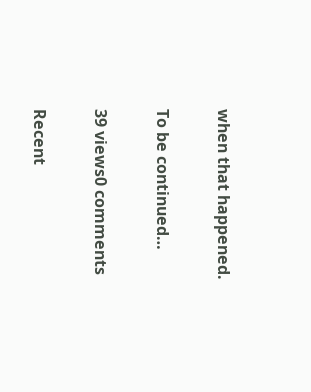when that happened.

To be continued…

39 views0 comments

Recent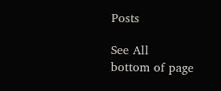Posts

See All
bottom of page